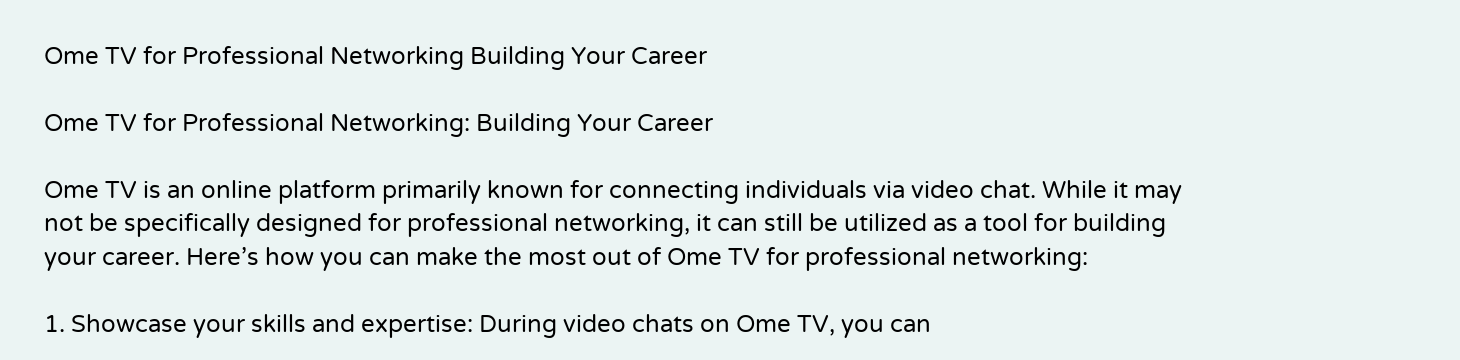Ome TV for Professional Networking Building Your Career

Ome TV for Professional Networking: Building Your Career

Ome TV is an online platform primarily known for connecting individuals via video chat. While it may not be specifically designed for professional networking, it can still be utilized as a tool for building your career. Here’s how you can make the most out of Ome TV for professional networking:

1. Showcase your skills and expertise: During video chats on Ome TV, you can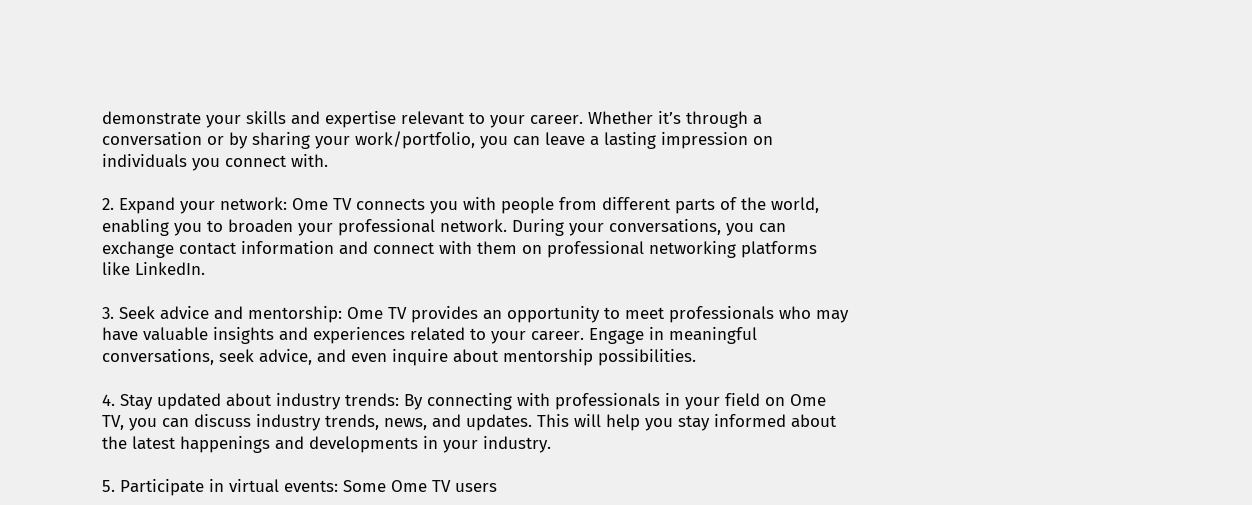demonstrate your skills and expertise relevant to your career. Whether it’s through a conversation or by sharing your work/portfolio, you can leave a lasting impression on individuals you connect with.

2. Expand your network: Ome TV connects you with people from different parts of the world, enabling you to broaden your professional network. During your conversations, you can exchange contact information and connect with them on professional networking platforms like LinkedIn.

3. Seek advice and mentorship: Ome TV provides an opportunity to meet professionals who may have valuable insights and experiences related to your career. Engage in meaningful conversations, seek advice, and even inquire about mentorship possibilities.

4. Stay updated about industry trends: By connecting with professionals in your field on Ome TV, you can discuss industry trends, news, and updates. This will help you stay informed about the latest happenings and developments in your industry.

5. Participate in virtual events: Some Ome TV users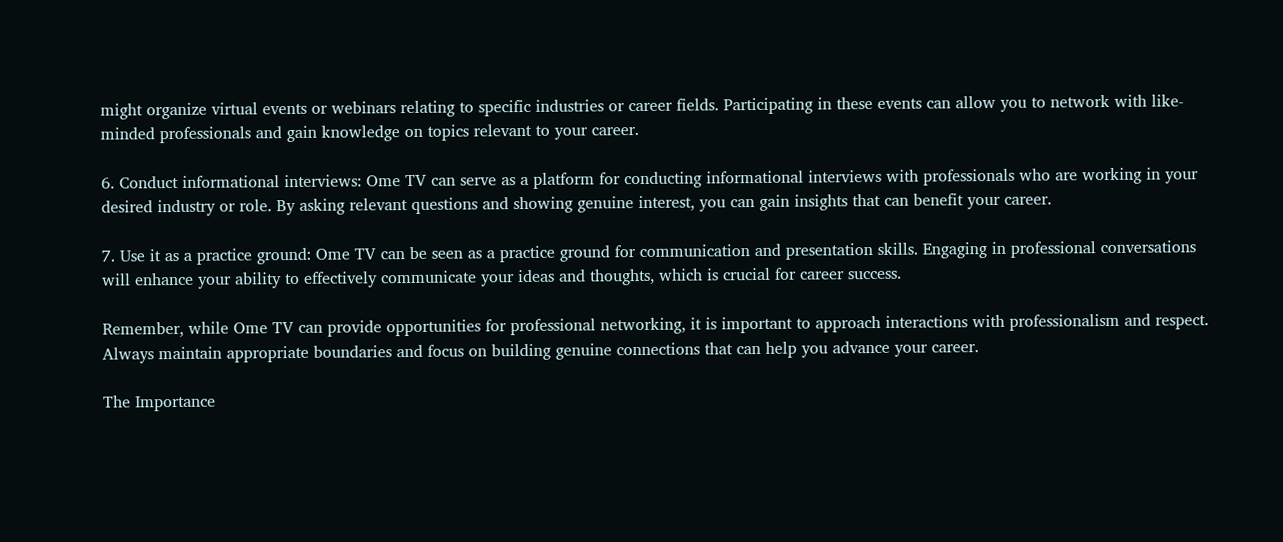might organize virtual events or webinars relating to specific industries or career fields. Participating in these events can allow you to network with like-minded professionals and gain knowledge on topics relevant to your career.

6. Conduct informational interviews: Ome TV can serve as a platform for conducting informational interviews with professionals who are working in your desired industry or role. By asking relevant questions and showing genuine interest, you can gain insights that can benefit your career.

7. Use it as a practice ground: Ome TV can be seen as a practice ground for communication and presentation skills. Engaging in professional conversations will enhance your ability to effectively communicate your ideas and thoughts, which is crucial for career success.

Remember, while Ome TV can provide opportunities for professional networking, it is important to approach interactions with professionalism and respect. Always maintain appropriate boundaries and focus on building genuine connections that can help you advance your career.

The Importance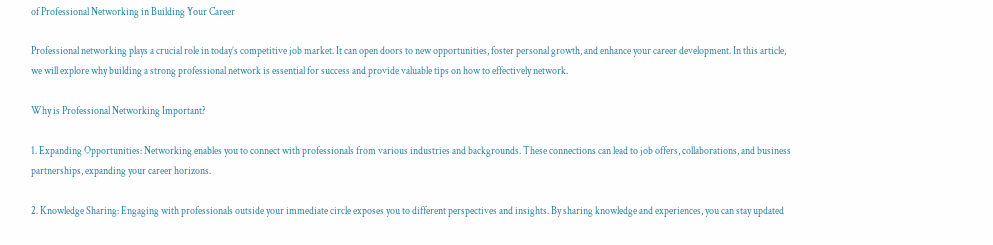of Professional Networking in Building Your Career

Professional networking plays a crucial role in today’s competitive job market. It can open doors to new opportunities, foster personal growth, and enhance your career development. In this article, we will explore why building a strong professional network is essential for success and provide valuable tips on how to effectively network.

Why is Professional Networking Important?

1. Expanding Opportunities: Networking enables you to connect with professionals from various industries and backgrounds. These connections can lead to job offers, collaborations, and business partnerships, expanding your career horizons.

2. Knowledge Sharing: Engaging with professionals outside your immediate circle exposes you to different perspectives and insights. By sharing knowledge and experiences, you can stay updated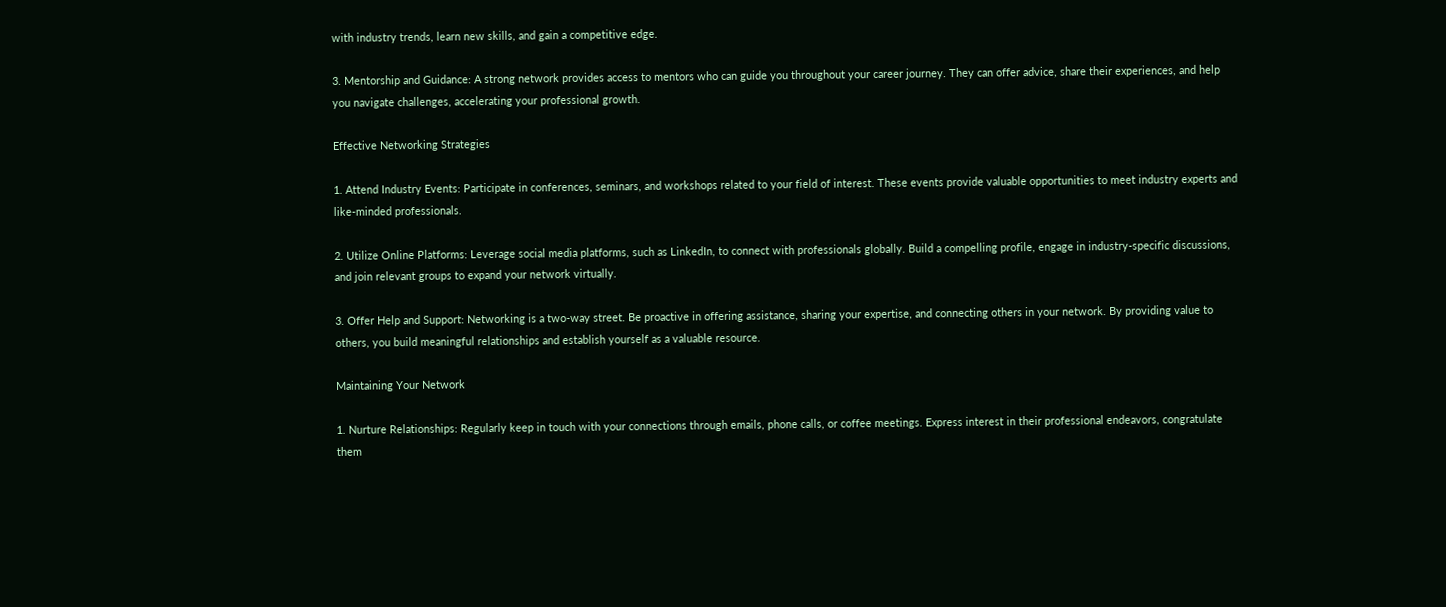with industry trends, learn new skills, and gain a competitive edge.

3. Mentorship and Guidance: A strong network provides access to mentors who can guide you throughout your career journey. They can offer advice, share their experiences, and help you navigate challenges, accelerating your professional growth.

Effective Networking Strategies

1. Attend Industry Events: Participate in conferences, seminars, and workshops related to your field of interest. These events provide valuable opportunities to meet industry experts and like-minded professionals.

2. Utilize Online Platforms: Leverage social media platforms, such as LinkedIn, to connect with professionals globally. Build a compelling profile, engage in industry-specific discussions, and join relevant groups to expand your network virtually.

3. Offer Help and Support: Networking is a two-way street. Be proactive in offering assistance, sharing your expertise, and connecting others in your network. By providing value to others, you build meaningful relationships and establish yourself as a valuable resource.

Maintaining Your Network

1. Nurture Relationships: Regularly keep in touch with your connections through emails, phone calls, or coffee meetings. Express interest in their professional endeavors, congratulate them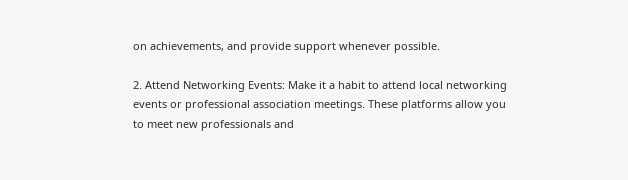on achievements, and provide support whenever possible.

2. Attend Networking Events: Make it a habit to attend local networking events or professional association meetings. These platforms allow you to meet new professionals and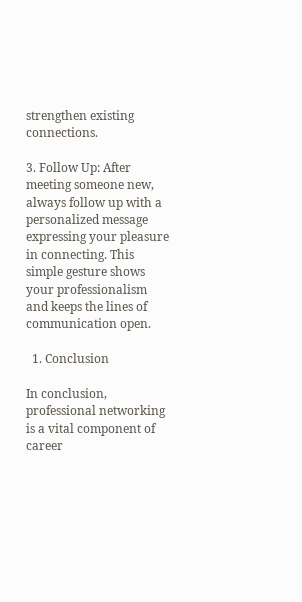strengthen existing connections.

3. Follow Up: After meeting someone new, always follow up with a personalized message expressing your pleasure in connecting. This simple gesture shows your professionalism and keeps the lines of communication open.

  1. Conclusion

In conclusion, professional networking is a vital component of career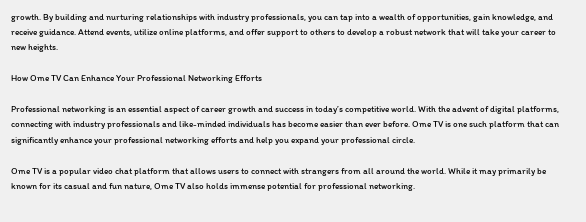growth. By building and nurturing relationships with industry professionals, you can tap into a wealth of opportunities, gain knowledge, and receive guidance. Attend events, utilize online platforms, and offer support to others to develop a robust network that will take your career to new heights.

How Ome TV Can Enhance Your Professional Networking Efforts

Professional networking is an essential aspect of career growth and success in today’s competitive world. With the advent of digital platforms, connecting with industry professionals and like-minded individuals has become easier than ever before. Ome TV is one such platform that can significantly enhance your professional networking efforts and help you expand your professional circle.

Ome TV is a popular video chat platform that allows users to connect with strangers from all around the world. While it may primarily be known for its casual and fun nature, Ome TV also holds immense potential for professional networking.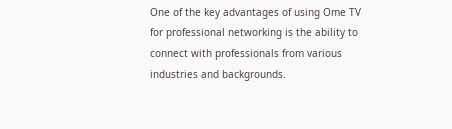One of the key advantages of using Ome TV for professional networking is the ability to connect with professionals from various industries and backgrounds.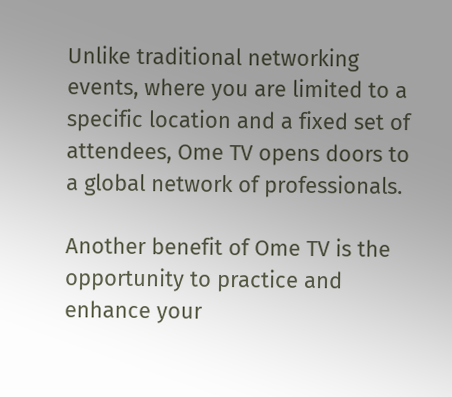Unlike traditional networking events, where you are limited to a specific location and a fixed set of attendees, Ome TV opens doors to a global network of professionals.

Another benefit of Ome TV is the opportunity to practice and enhance your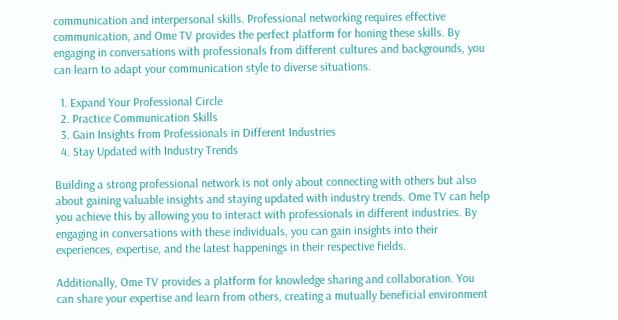communication and interpersonal skills. Professional networking requires effective communication, and Ome TV provides the perfect platform for honing these skills. By engaging in conversations with professionals from different cultures and backgrounds, you can learn to adapt your communication style to diverse situations.

  1. Expand Your Professional Circle
  2. Practice Communication Skills
  3. Gain Insights from Professionals in Different Industries
  4. Stay Updated with Industry Trends

Building a strong professional network is not only about connecting with others but also about gaining valuable insights and staying updated with industry trends. Ome TV can help you achieve this by allowing you to interact with professionals in different industries. By engaging in conversations with these individuals, you can gain insights into their experiences, expertise, and the latest happenings in their respective fields.

Additionally, Ome TV provides a platform for knowledge sharing and collaboration. You can share your expertise and learn from others, creating a mutually beneficial environment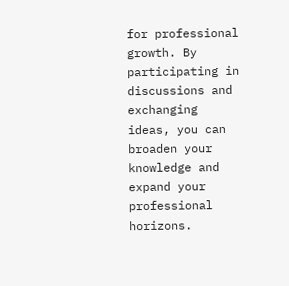for professional growth. By participating in discussions and exchanging ideas, you can broaden your knowledge and expand your professional horizons.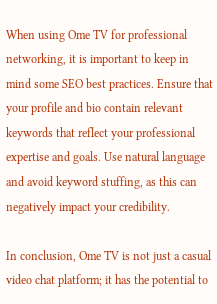When using Ome TV for professional networking, it is important to keep in mind some SEO best practices. Ensure that your profile and bio contain relevant keywords that reflect your professional expertise and goals. Use natural language and avoid keyword stuffing, as this can negatively impact your credibility.

In conclusion, Ome TV is not just a casual video chat platform; it has the potential to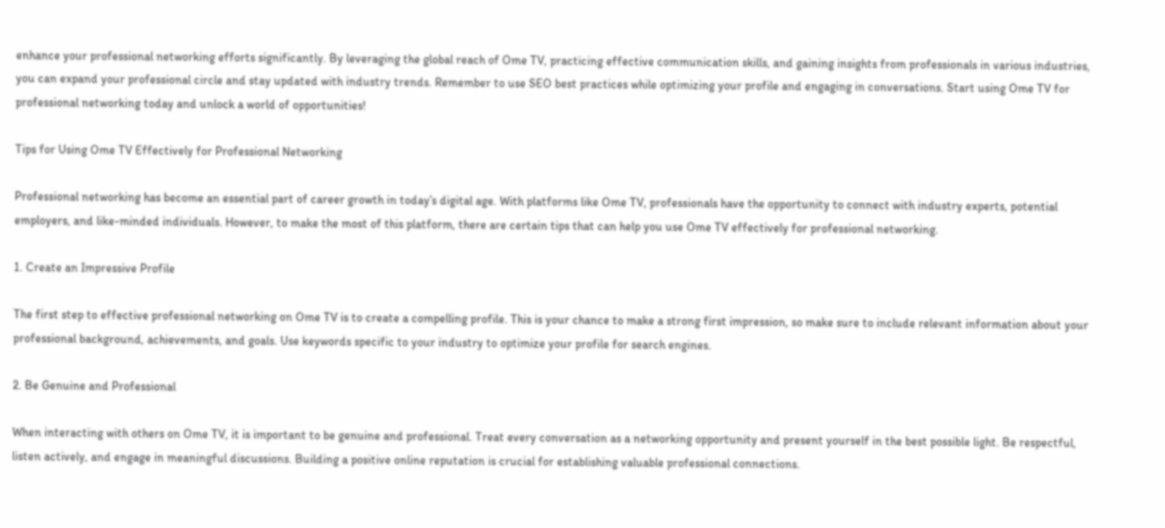enhance your professional networking efforts significantly. By leveraging the global reach of Ome TV, practicing effective communication skills, and gaining insights from professionals in various industries, you can expand your professional circle and stay updated with industry trends. Remember to use SEO best practices while optimizing your profile and engaging in conversations. Start using Ome TV for professional networking today and unlock a world of opportunities!

Tips for Using Ome TV Effectively for Professional Networking

Professional networking has become an essential part of career growth in today’s digital age. With platforms like Ome TV, professionals have the opportunity to connect with industry experts, potential employers, and like-minded individuals. However, to make the most of this platform, there are certain tips that can help you use Ome TV effectively for professional networking.

1. Create an Impressive Profile

The first step to effective professional networking on Ome TV is to create a compelling profile. This is your chance to make a strong first impression, so make sure to include relevant information about your professional background, achievements, and goals. Use keywords specific to your industry to optimize your profile for search engines.

2. Be Genuine and Professional

When interacting with others on Ome TV, it is important to be genuine and professional. Treat every conversation as a networking opportunity and present yourself in the best possible light. Be respectful, listen actively, and engage in meaningful discussions. Building a positive online reputation is crucial for establishing valuable professional connections.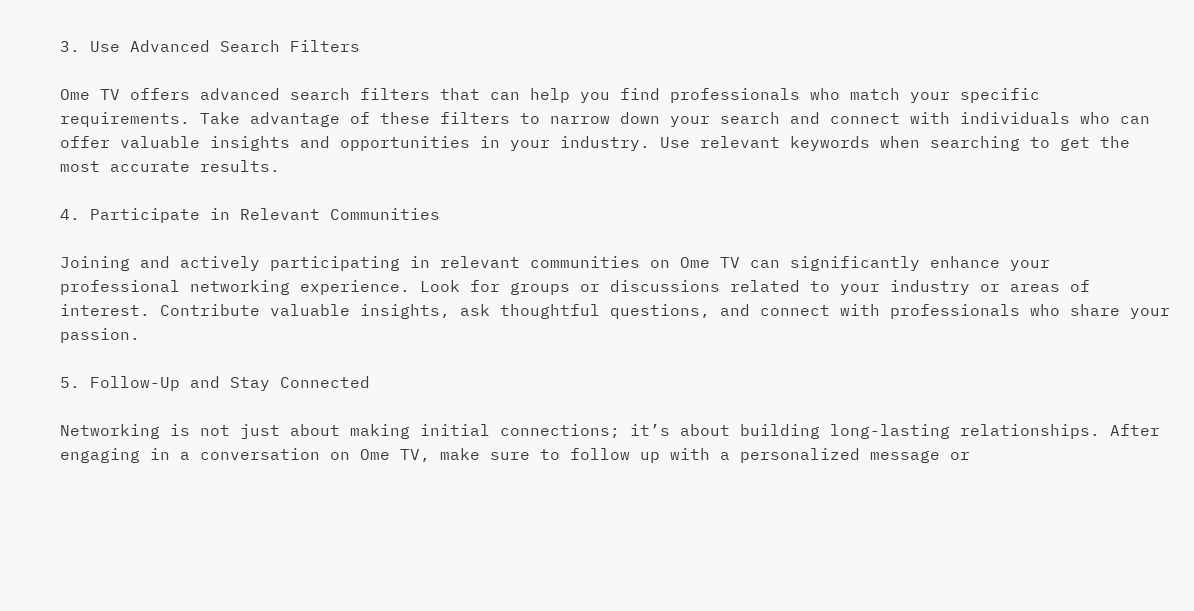3. Use Advanced Search Filters

Ome TV offers advanced search filters that can help you find professionals who match your specific requirements. Take advantage of these filters to narrow down your search and connect with individuals who can offer valuable insights and opportunities in your industry. Use relevant keywords when searching to get the most accurate results.

4. Participate in Relevant Communities

Joining and actively participating in relevant communities on Ome TV can significantly enhance your professional networking experience. Look for groups or discussions related to your industry or areas of interest. Contribute valuable insights, ask thoughtful questions, and connect with professionals who share your passion.

5. Follow-Up and Stay Connected

Networking is not just about making initial connections; it’s about building long-lasting relationships. After engaging in a conversation on Ome TV, make sure to follow up with a personalized message or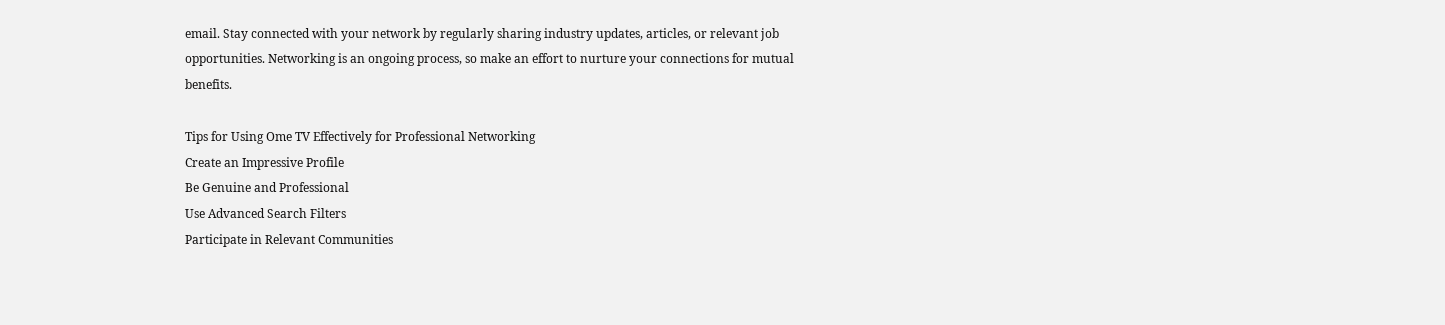email. Stay connected with your network by regularly sharing industry updates, articles, or relevant job opportunities. Networking is an ongoing process, so make an effort to nurture your connections for mutual benefits.

Tips for Using Ome TV Effectively for Professional Networking
Create an Impressive Profile
Be Genuine and Professional
Use Advanced Search Filters
Participate in Relevant Communities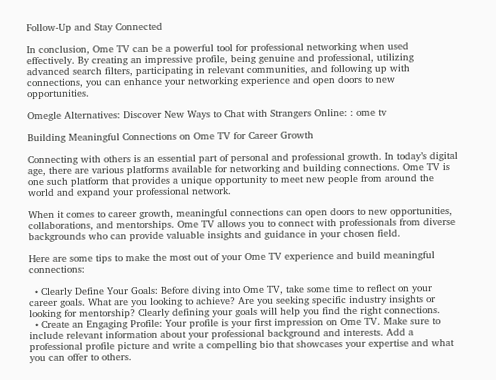Follow-Up and Stay Connected

In conclusion, Ome TV can be a powerful tool for professional networking when used effectively. By creating an impressive profile, being genuine and professional, utilizing advanced search filters, participating in relevant communities, and following up with connections, you can enhance your networking experience and open doors to new opportunities.

Omegle Alternatives: Discover New Ways to Chat with Strangers Online: : ome tv

Building Meaningful Connections on Ome TV for Career Growth

Connecting with others is an essential part of personal and professional growth. In today’s digital age, there are various platforms available for networking and building connections. Ome TV is one such platform that provides a unique opportunity to meet new people from around the world and expand your professional network.

When it comes to career growth, meaningful connections can open doors to new opportunities, collaborations, and mentorships. Ome TV allows you to connect with professionals from diverse backgrounds who can provide valuable insights and guidance in your chosen field.

Here are some tips to make the most out of your Ome TV experience and build meaningful connections:

  • Clearly Define Your Goals: Before diving into Ome TV, take some time to reflect on your career goals. What are you looking to achieve? Are you seeking specific industry insights or looking for mentorship? Clearly defining your goals will help you find the right connections.
  • Create an Engaging Profile: Your profile is your first impression on Ome TV. Make sure to include relevant information about your professional background and interests. Add a professional profile picture and write a compelling bio that showcases your expertise and what you can offer to others.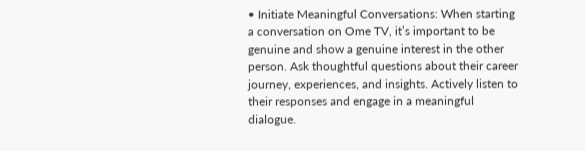• Initiate Meaningful Conversations: When starting a conversation on Ome TV, it’s important to be genuine and show a genuine interest in the other person. Ask thoughtful questions about their career journey, experiences, and insights. Actively listen to their responses and engage in a meaningful dialogue.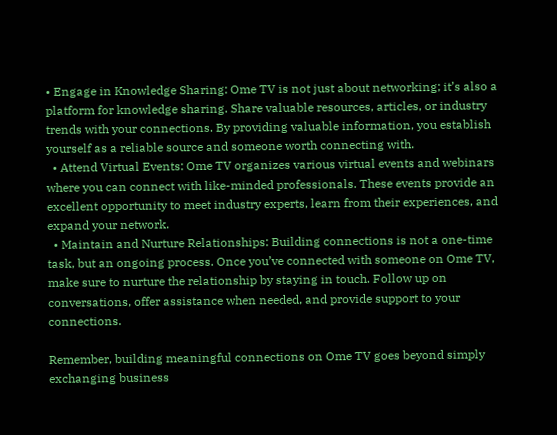• Engage in Knowledge Sharing: Ome TV is not just about networking; it’s also a platform for knowledge sharing. Share valuable resources, articles, or industry trends with your connections. By providing valuable information, you establish yourself as a reliable source and someone worth connecting with.
  • Attend Virtual Events: Ome TV organizes various virtual events and webinars where you can connect with like-minded professionals. These events provide an excellent opportunity to meet industry experts, learn from their experiences, and expand your network.
  • Maintain and Nurture Relationships: Building connections is not a one-time task, but an ongoing process. Once you’ve connected with someone on Ome TV, make sure to nurture the relationship by staying in touch. Follow up on conversations, offer assistance when needed, and provide support to your connections.

Remember, building meaningful connections on Ome TV goes beyond simply exchanging business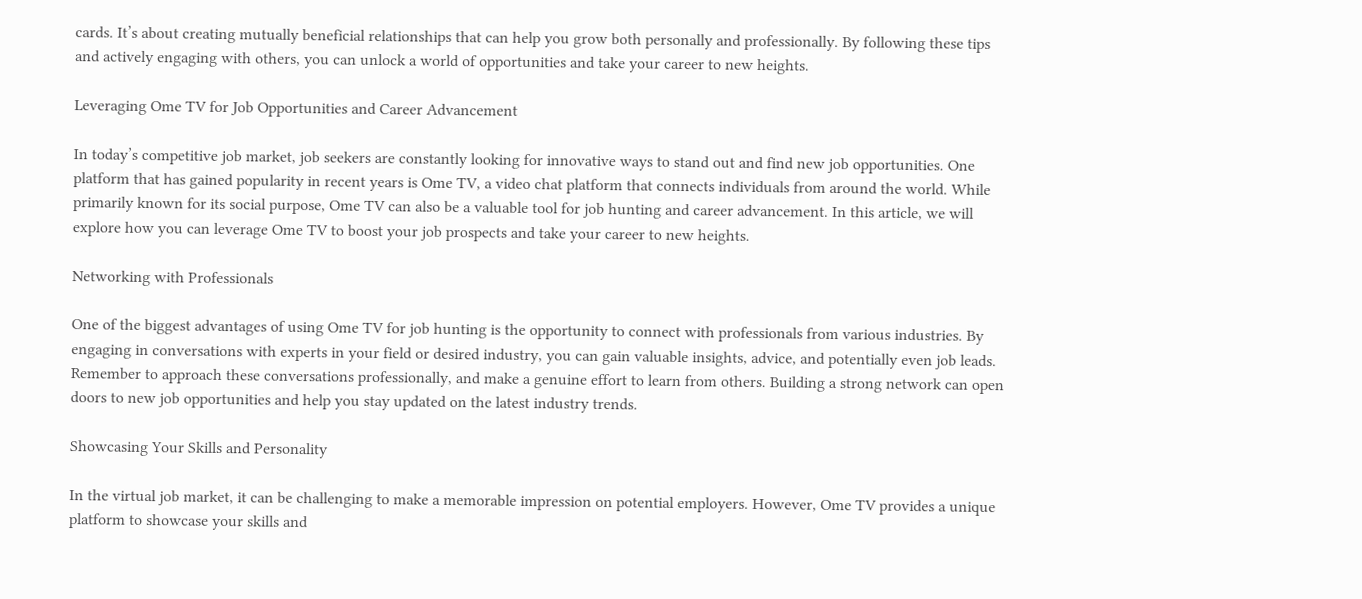cards. It’s about creating mutually beneficial relationships that can help you grow both personally and professionally. By following these tips and actively engaging with others, you can unlock a world of opportunities and take your career to new heights.

Leveraging Ome TV for Job Opportunities and Career Advancement

In today’s competitive job market, job seekers are constantly looking for innovative ways to stand out and find new job opportunities. One platform that has gained popularity in recent years is Ome TV, a video chat platform that connects individuals from around the world. While primarily known for its social purpose, Ome TV can also be a valuable tool for job hunting and career advancement. In this article, we will explore how you can leverage Ome TV to boost your job prospects and take your career to new heights.

Networking with Professionals

One of the biggest advantages of using Ome TV for job hunting is the opportunity to connect with professionals from various industries. By engaging in conversations with experts in your field or desired industry, you can gain valuable insights, advice, and potentially even job leads. Remember to approach these conversations professionally, and make a genuine effort to learn from others. Building a strong network can open doors to new job opportunities and help you stay updated on the latest industry trends.

Showcasing Your Skills and Personality

In the virtual job market, it can be challenging to make a memorable impression on potential employers. However, Ome TV provides a unique platform to showcase your skills and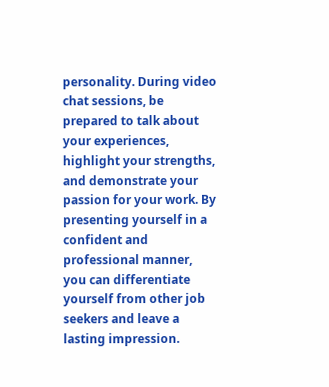personality. During video chat sessions, be prepared to talk about your experiences, highlight your strengths, and demonstrate your passion for your work. By presenting yourself in a confident and professional manner, you can differentiate yourself from other job seekers and leave a lasting impression.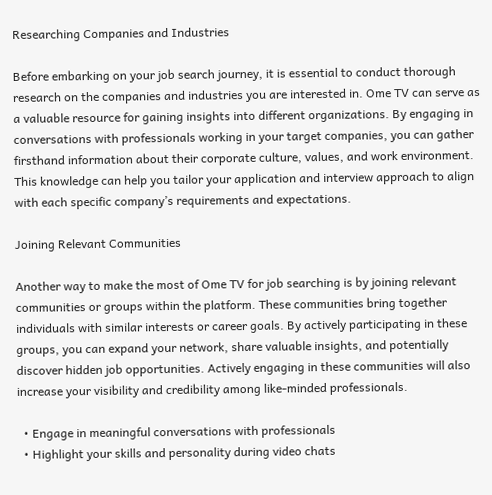Researching Companies and Industries

Before embarking on your job search journey, it is essential to conduct thorough research on the companies and industries you are interested in. Ome TV can serve as a valuable resource for gaining insights into different organizations. By engaging in conversations with professionals working in your target companies, you can gather firsthand information about their corporate culture, values, and work environment. This knowledge can help you tailor your application and interview approach to align with each specific company’s requirements and expectations.

Joining Relevant Communities

Another way to make the most of Ome TV for job searching is by joining relevant communities or groups within the platform. These communities bring together individuals with similar interests or career goals. By actively participating in these groups, you can expand your network, share valuable insights, and potentially discover hidden job opportunities. Actively engaging in these communities will also increase your visibility and credibility among like-minded professionals.

  • Engage in meaningful conversations with professionals
  • Highlight your skills and personality during video chats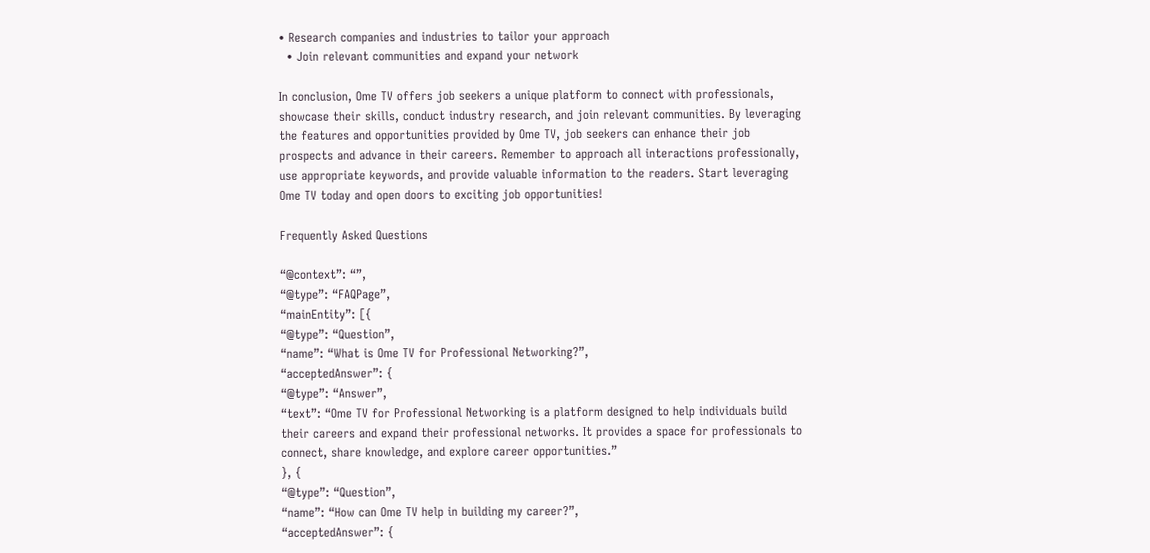• Research companies and industries to tailor your approach
  • Join relevant communities and expand your network

In conclusion, Ome TV offers job seekers a unique platform to connect with professionals, showcase their skills, conduct industry research, and join relevant communities. By leveraging the features and opportunities provided by Ome TV, job seekers can enhance their job prospects and advance in their careers. Remember to approach all interactions professionally, use appropriate keywords, and provide valuable information to the readers. Start leveraging Ome TV today and open doors to exciting job opportunities!

Frequently Asked Questions

“@context”: “”,
“@type”: “FAQPage”,
“mainEntity”: [{
“@type”: “Question”,
“name”: “What is Ome TV for Professional Networking?”,
“acceptedAnswer”: {
“@type”: “Answer”,
“text”: “Ome TV for Professional Networking is a platform designed to help individuals build their careers and expand their professional networks. It provides a space for professionals to connect, share knowledge, and explore career opportunities.”
}, {
“@type”: “Question”,
“name”: “How can Ome TV help in building my career?”,
“acceptedAnswer”: {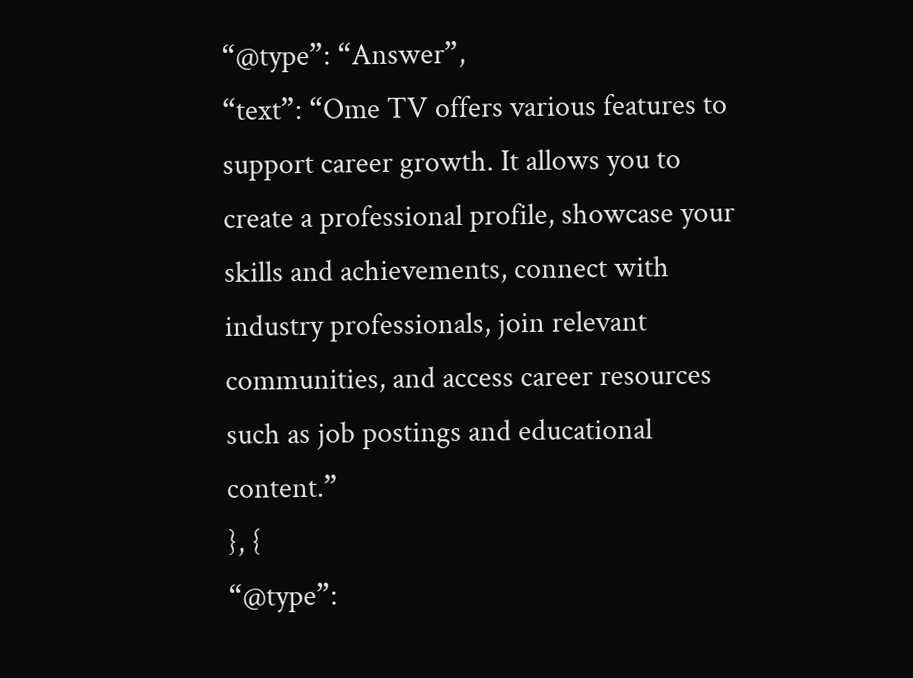“@type”: “Answer”,
“text”: “Ome TV offers various features to support career growth. It allows you to create a professional profile, showcase your skills and achievements, connect with industry professionals, join relevant communities, and access career resources such as job postings and educational content.”
}, {
“@type”: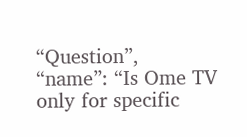“Question”,
“name”: “Is Ome TV only for specific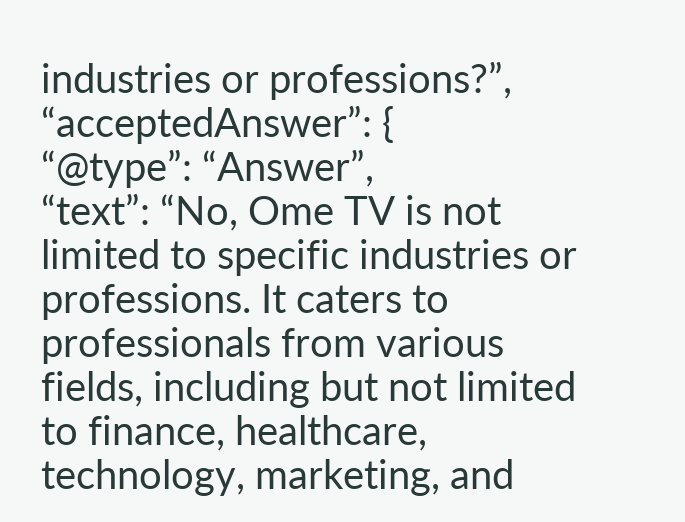industries or professions?”,
“acceptedAnswer”: {
“@type”: “Answer”,
“text”: “No, Ome TV is not limited to specific industries or professions. It caters to professionals from various fields, including but not limited to finance, healthcare, technology, marketing, and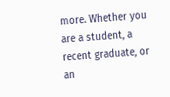more. Whether you are a student, a recent graduate, or an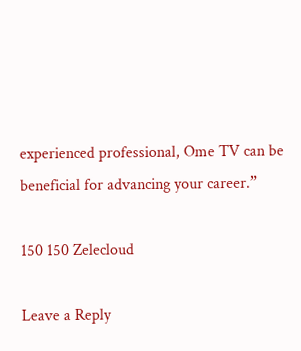experienced professional, Ome TV can be beneficial for advancing your career.”

150 150 Zelecloud

Leave a Reply